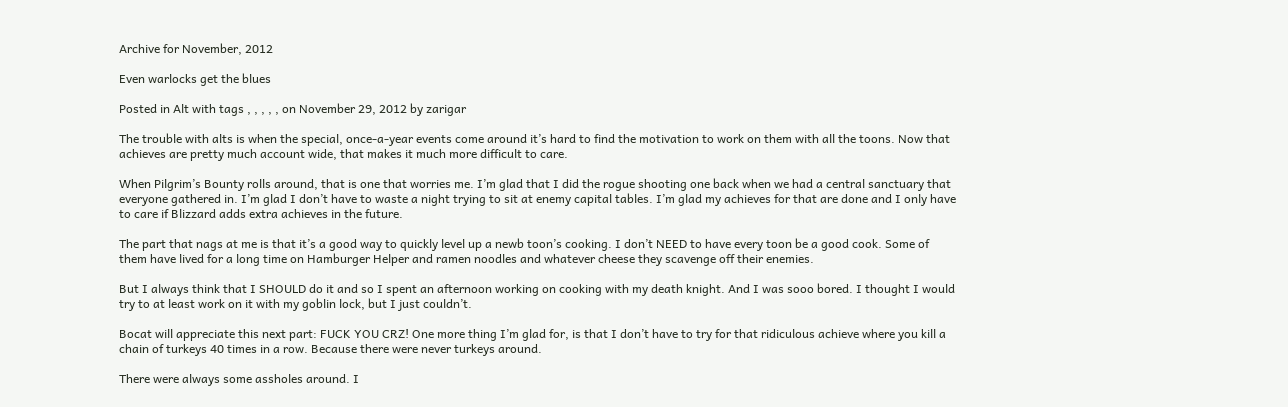Archive for November, 2012

Even warlocks get the blues

Posted in Alt with tags , , , , , on November 29, 2012 by zarigar

The trouble with alts is when the special, once-a-year events come around it’s hard to find the motivation to work on them with all the toons. Now that achieves are pretty much account wide, that makes it much more difficult to care.

When Pilgrim’s Bounty rolls around, that is one that worries me. I’m glad that I did the rogue shooting one back when we had a central sanctuary that everyone gathered in. I’m glad I don’t have to waste a night trying to sit at enemy capital tables. I’m glad my achieves for that are done and I only have to care if Blizzard adds extra achieves in the future.

The part that nags at me is that it’s a good way to quickly level up a newb toon’s cooking. I don’t NEED to have every toon be a good cook. Some of them have lived for a long time on Hamburger Helper and ramen noodles and whatever cheese they scavenge off their enemies.

But I always think that I SHOULD do it and so I spent an afternoon working on cooking with my death knight. And I was sooo bored. I thought I would try to at least work on it with my goblin lock, but I just couldn’t.

Bocat will appreciate this next part: FUCK YOU CRZ! One more thing I’m glad for, is that I don’t have to try for that ridiculous achieve where you kill a chain of turkeys 40 times in a row. Because there were never turkeys around.

There were always some assholes around. I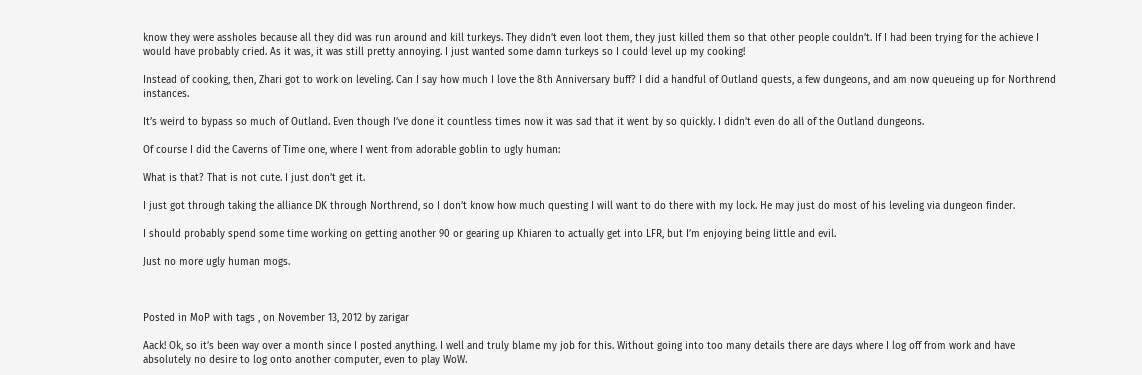know they were assholes because all they did was run around and kill turkeys. They didn’t even loot them, they just killed them so that other people couldn’t. If I had been trying for the achieve I would have probably cried. As it was, it was still pretty annoying. I just wanted some damn turkeys so I could level up my cooking!

Instead of cooking, then, Zhari got to work on leveling. Can I say how much I love the 8th Anniversary buff? I did a handful of Outland quests, a few dungeons, and am now queueing up for Northrend instances.

It’s weird to bypass so much of Outland. Even though I’ve done it countless times now it was sad that it went by so quickly. I didn’t even do all of the Outland dungeons.

Of course I did the Caverns of Time one, where I went from adorable goblin to ugly human:

What is that? That is not cute. I just don’t get it.

I just got through taking the alliance DK through Northrend, so I don’t know how much questing I will want to do there with my lock. He may just do most of his leveling via dungeon finder.

I should probably spend some time working on getting another 90 or gearing up Khiaren to actually get into LFR, but I’m enjoying being little and evil.

Just no more ugly human mogs.



Posted in MoP with tags , on November 13, 2012 by zarigar

Aack! Ok, so it’s been way over a month since I posted anything. I well and truly blame my job for this. Without going into too many details there are days where I log off from work and have absolutely no desire to log onto another computer, even to play WoW.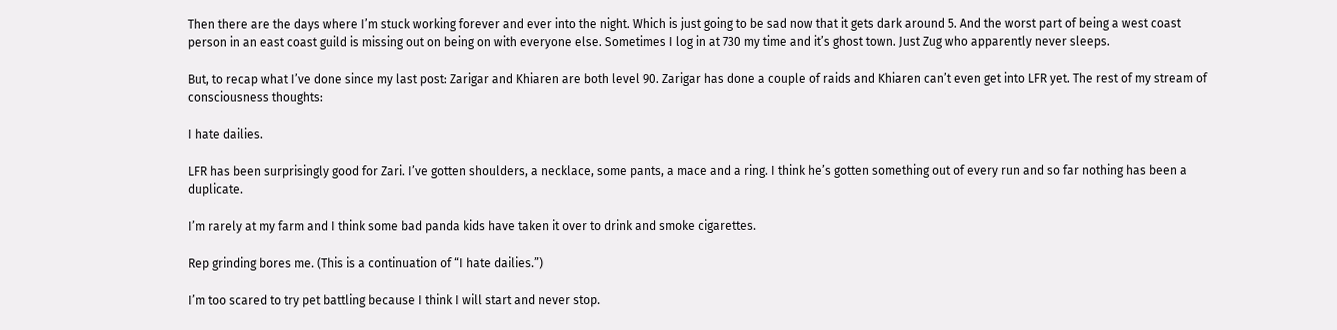Then there are the days where I’m stuck working forever and ever into the night. Which is just going to be sad now that it gets dark around 5. And the worst part of being a west coast person in an east coast guild is missing out on being on with everyone else. Sometimes I log in at 730 my time and it’s ghost town. Just Zug who apparently never sleeps.

But, to recap what I’ve done since my last post: Zarigar and Khiaren are both level 90. Zarigar has done a couple of raids and Khiaren can’t even get into LFR yet. The rest of my stream of consciousness thoughts:

I hate dailies.

LFR has been surprisingly good for Zari. I’ve gotten shoulders, a necklace, some pants, a mace and a ring. I think he’s gotten something out of every run and so far nothing has been a duplicate.

I’m rarely at my farm and I think some bad panda kids have taken it over to drink and smoke cigarettes.

Rep grinding bores me. (This is a continuation of “I hate dailies.”)

I’m too scared to try pet battling because I think I will start and never stop.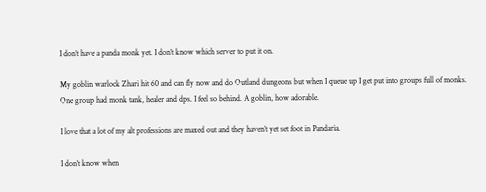I don’t have a panda monk yet. I don’t know which server to put it on.

My goblin warlock Zhari hit 60 and can fly now and do Outland dungeons but when I queue up I get put into groups full of monks. One group had monk tank, healer and dps. I feel so behind. A goblin, how adorable.

I love that a lot of my alt professions are maxed out and they haven’t yet set foot in Pandaria.

I don’t know when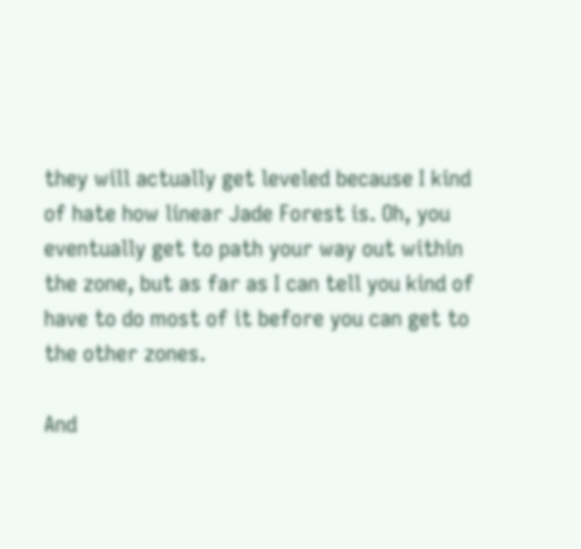they will actually get leveled because I kind of hate how linear Jade Forest is. Oh, you eventually get to path your way out within the zone, but as far as I can tell you kind of have to do most of it before you can get to the other zones.

And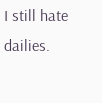I still hate dailies.